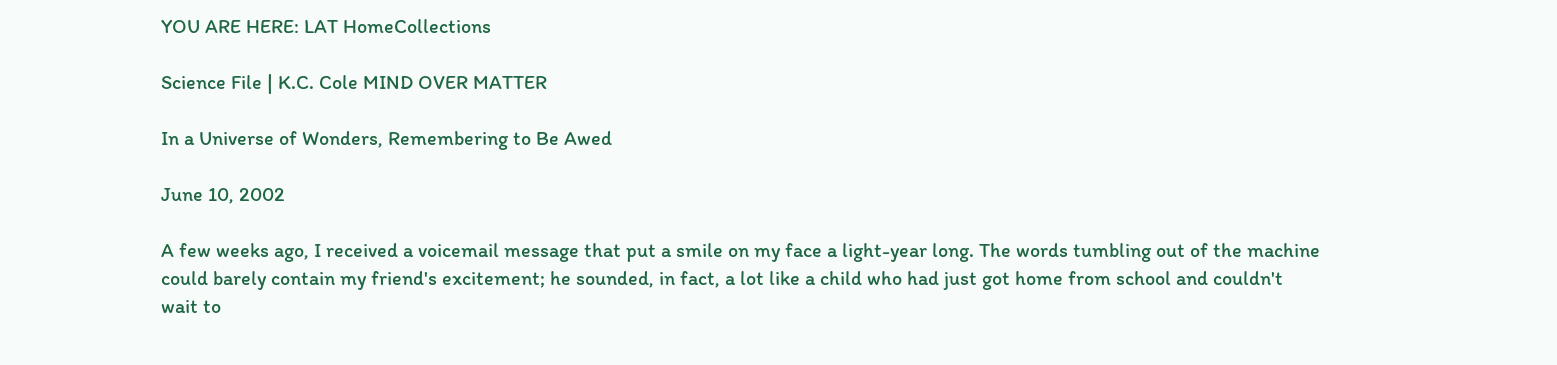YOU ARE HERE: LAT HomeCollections

Science File | K.C. Cole MIND OVER MATTER

In a Universe of Wonders, Remembering to Be Awed

June 10, 2002

A few weeks ago, I received a voicemail message that put a smile on my face a light-year long. The words tumbling out of the machine could barely contain my friend's excitement; he sounded, in fact, a lot like a child who had just got home from school and couldn't wait to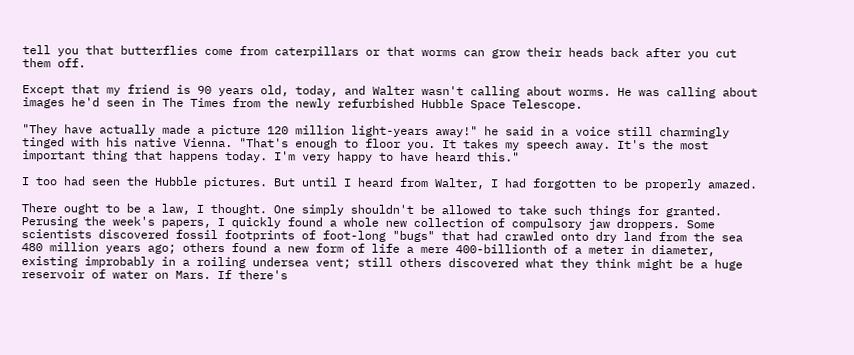tell you that butterflies come from caterpillars or that worms can grow their heads back after you cut them off.

Except that my friend is 90 years old, today, and Walter wasn't calling about worms. He was calling about images he'd seen in The Times from the newly refurbished Hubble Space Telescope.

"They have actually made a picture 120 million light-years away!" he said in a voice still charmingly tinged with his native Vienna. "That's enough to floor you. It takes my speech away. It's the most important thing that happens today. I'm very happy to have heard this."

I too had seen the Hubble pictures. But until I heard from Walter, I had forgotten to be properly amazed.

There ought to be a law, I thought. One simply shouldn't be allowed to take such things for granted. Perusing the week's papers, I quickly found a whole new collection of compulsory jaw droppers. Some scientists discovered fossil footprints of foot-long "bugs" that had crawled onto dry land from the sea 480 million years ago; others found a new form of life a mere 400-billionth of a meter in diameter, existing improbably in a roiling undersea vent; still others discovered what they think might be a huge reservoir of water on Mars. If there's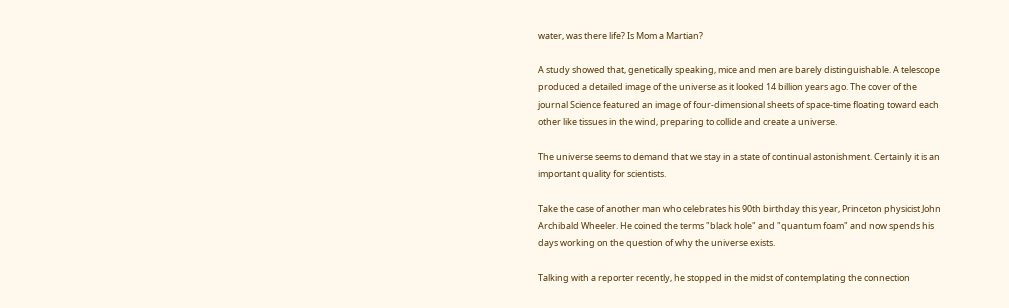water, was there life? Is Mom a Martian?

A study showed that, genetically speaking, mice and men are barely distinguishable. A telescope produced a detailed image of the universe as it looked 14 billion years ago. The cover of the journal Science featured an image of four-dimensional sheets of space-time floating toward each other like tissues in the wind, preparing to collide and create a universe.

The universe seems to demand that we stay in a state of continual astonishment. Certainly it is an important quality for scientists.

Take the case of another man who celebrates his 90th birthday this year, Princeton physicist John Archibald Wheeler. He coined the terms "black hole" and "quantum foam" and now spends his days working on the question of why the universe exists.

Talking with a reporter recently, he stopped in the midst of contemplating the connection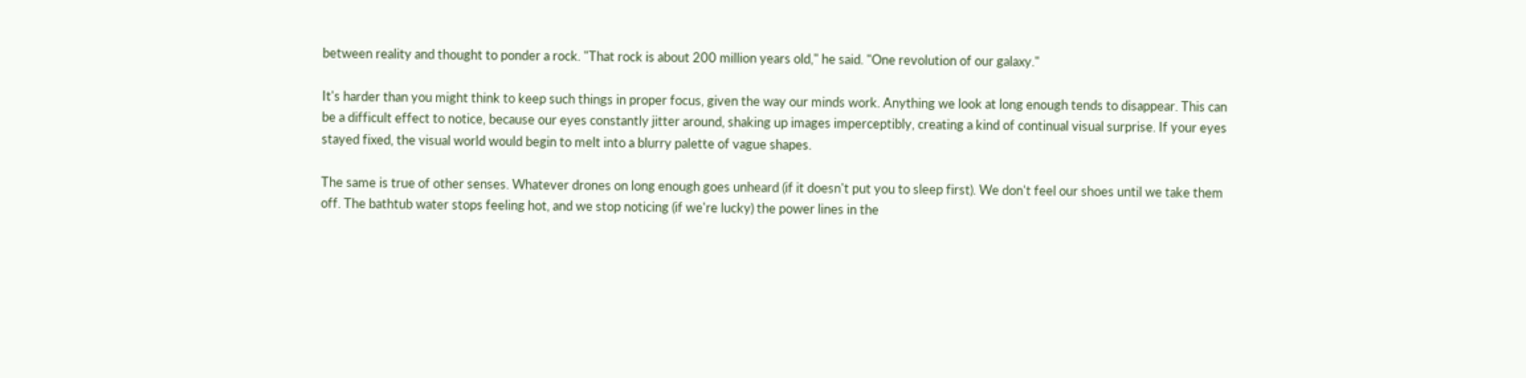between reality and thought to ponder a rock. "That rock is about 200 million years old," he said. "One revolution of our galaxy."

It's harder than you might think to keep such things in proper focus, given the way our minds work. Anything we look at long enough tends to disappear. This can be a difficult effect to notice, because our eyes constantly jitter around, shaking up images imperceptibly, creating a kind of continual visual surprise. If your eyes stayed fixed, the visual world would begin to melt into a blurry palette of vague shapes.

The same is true of other senses. Whatever drones on long enough goes unheard (if it doesn't put you to sleep first). We don't feel our shoes until we take them off. The bathtub water stops feeling hot, and we stop noticing (if we're lucky) the power lines in the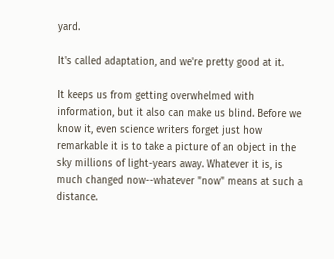yard.

It's called adaptation, and we're pretty good at it.

It keeps us from getting overwhelmed with information, but it also can make us blind. Before we know it, even science writers forget just how remarkable it is to take a picture of an object in the sky millions of light-years away. Whatever it is, is much changed now--whatever "now" means at such a distance.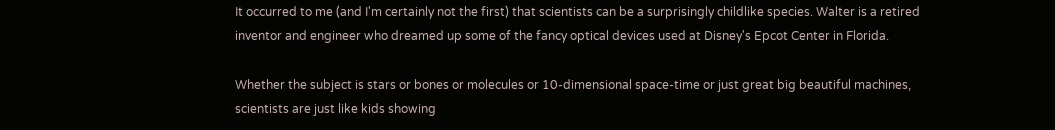It occurred to me (and I'm certainly not the first) that scientists can be a surprisingly childlike species. Walter is a retired inventor and engineer who dreamed up some of the fancy optical devices used at Disney's Epcot Center in Florida.

Whether the subject is stars or bones or molecules or 10-dimensional space-time or just great big beautiful machines, scientists are just like kids showing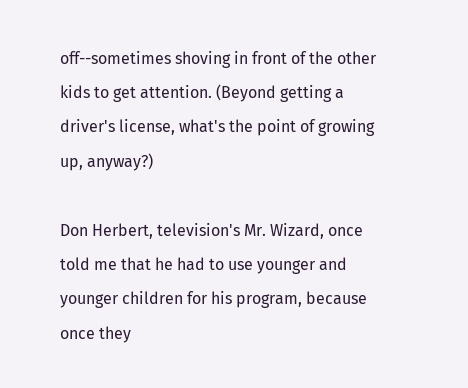off--sometimes shoving in front of the other kids to get attention. (Beyond getting a driver's license, what's the point of growing up, anyway?)

Don Herbert, television's Mr. Wizard, once told me that he had to use younger and younger children for his program, because once they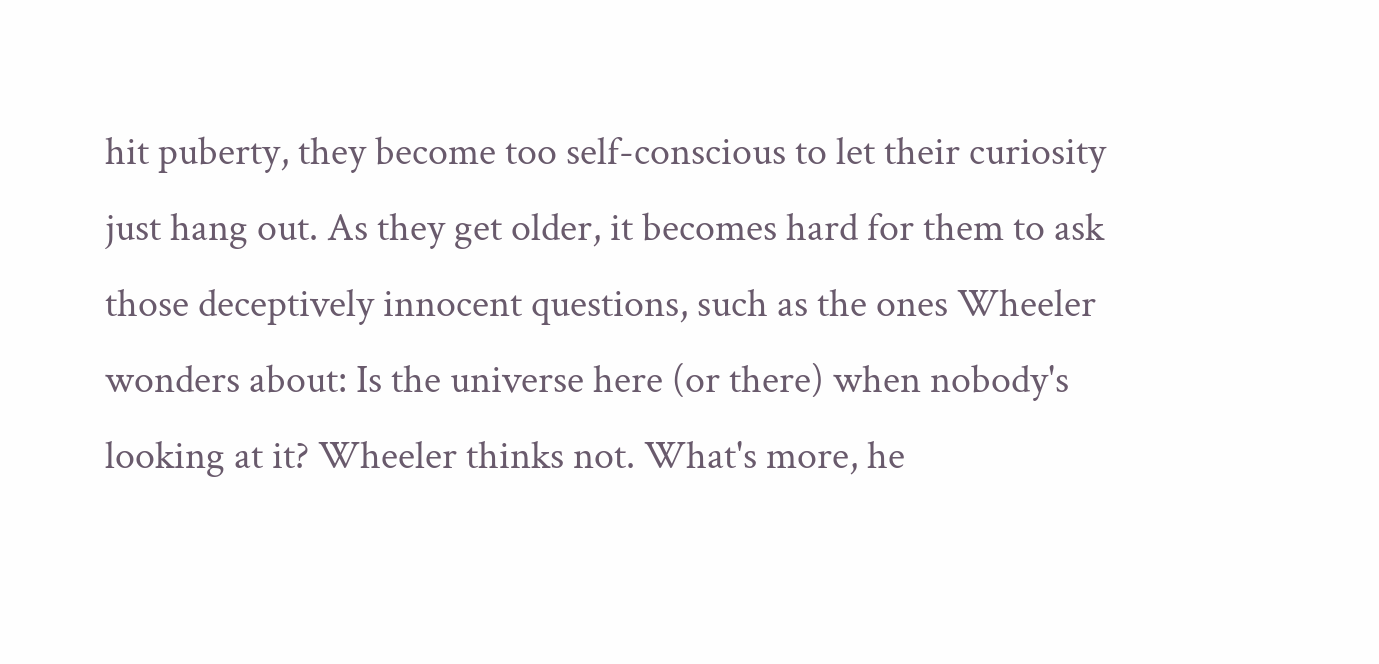hit puberty, they become too self-conscious to let their curiosity just hang out. As they get older, it becomes hard for them to ask those deceptively innocent questions, such as the ones Wheeler wonders about: Is the universe here (or there) when nobody's looking at it? Wheeler thinks not. What's more, he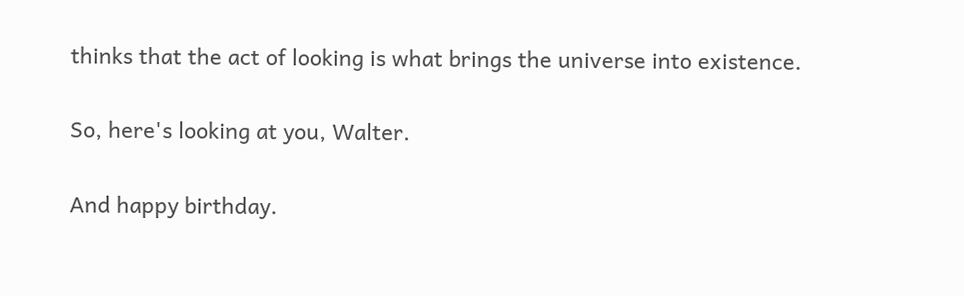thinks that the act of looking is what brings the universe into existence.

So, here's looking at you, Walter.

And happy birthday.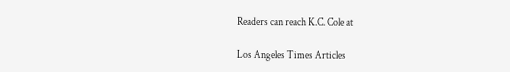Readers can reach K.C. Cole at

Los Angeles Times Articles